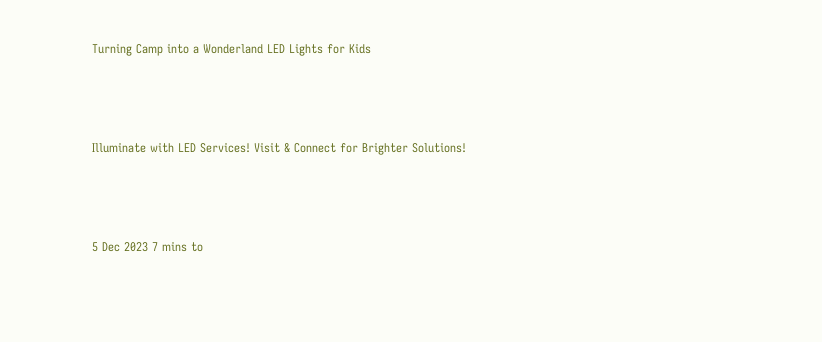Turning Camp into a Wonderland LED Lights for Kids



Illuminate with LED Services! Visit & Connect for Brighter Solutions!



5 Dec 2023 7 mins to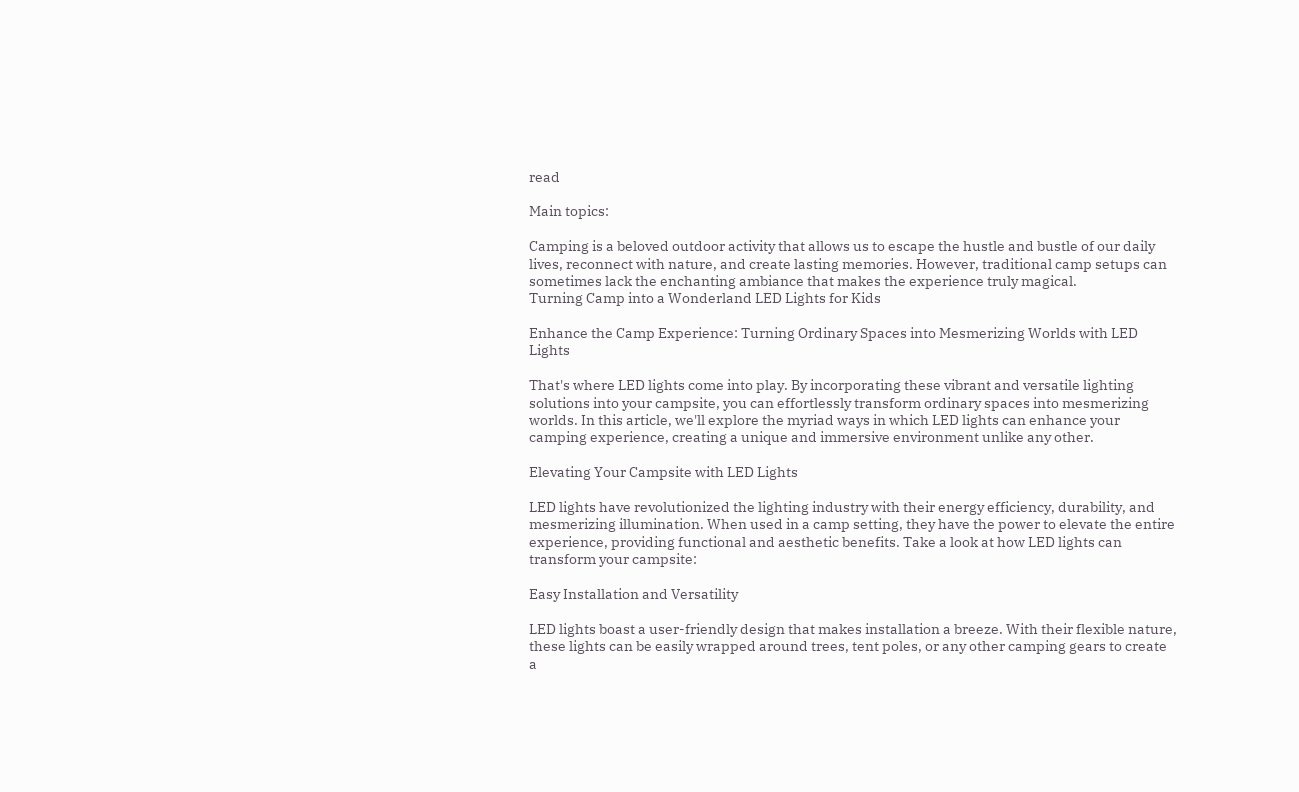read

Main topics:

Camping is a beloved outdoor activity that allows us to escape the hustle and bustle of our daily lives, reconnect with nature, and create lasting memories. However, traditional camp setups can sometimes lack the enchanting ambiance that makes the experience truly magical.
Turning Camp into a Wonderland LED Lights for Kids

Enhance the Camp Experience: Turning Ordinary Spaces into Mesmerizing Worlds with LED Lights

That's where LED lights come into play. By incorporating these vibrant and versatile lighting solutions into your campsite, you can effortlessly transform ordinary spaces into mesmerizing worlds. In this article, we'll explore the myriad ways in which LED lights can enhance your camping experience, creating a unique and immersive environment unlike any other.

Elevating Your Campsite with LED Lights

LED lights have revolutionized the lighting industry with their energy efficiency, durability, and mesmerizing illumination. When used in a camp setting, they have the power to elevate the entire experience, providing functional and aesthetic benefits. Take a look at how LED lights can transform your campsite:

Easy Installation and Versatility

LED lights boast a user-friendly design that makes installation a breeze. With their flexible nature, these lights can be easily wrapped around trees, tent poles, or any other camping gears to create a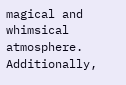magical and whimsical atmosphere. Additionally,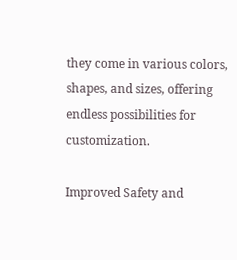they come in various colors, shapes, and sizes, offering endless possibilities for customization.

Improved Safety and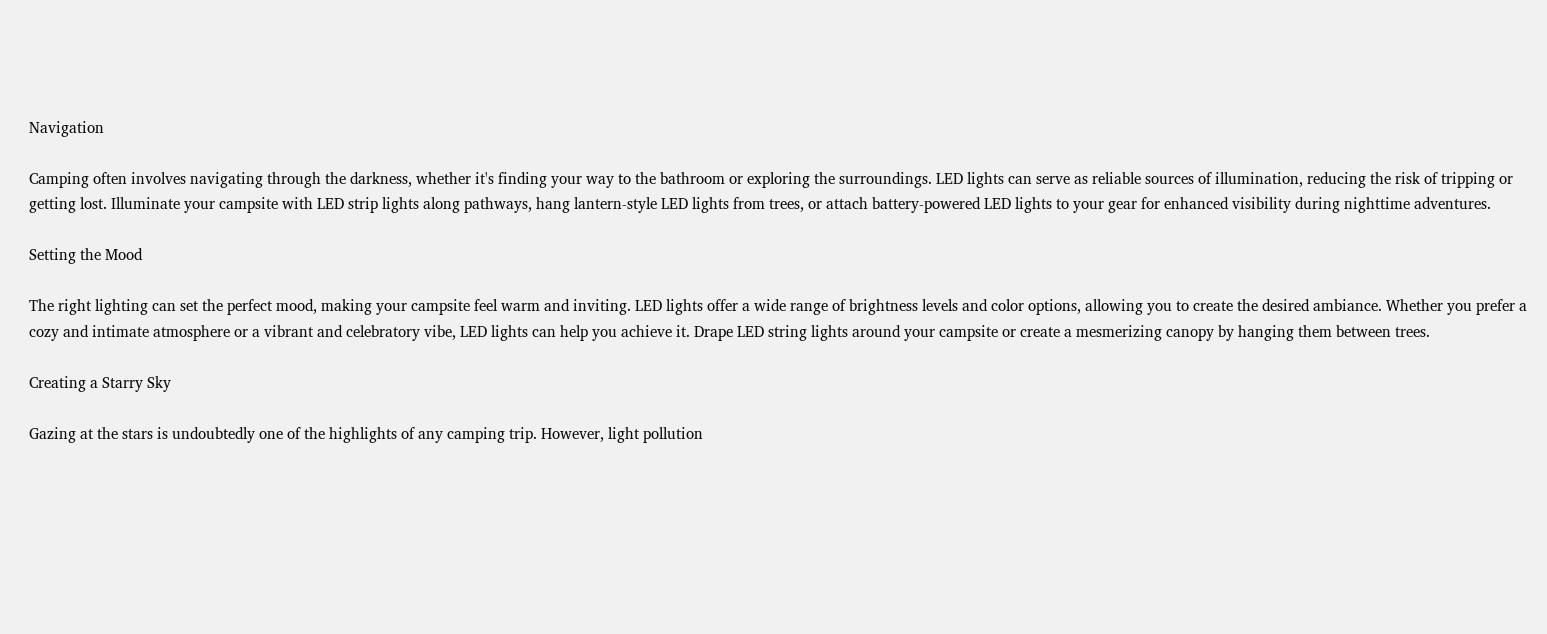Navigation

Camping often involves navigating through the darkness, whether it's finding your way to the bathroom or exploring the surroundings. LED lights can serve as reliable sources of illumination, reducing the risk of tripping or getting lost. Illuminate your campsite with LED strip lights along pathways, hang lantern-style LED lights from trees, or attach battery-powered LED lights to your gear for enhanced visibility during nighttime adventures.

Setting the Mood

The right lighting can set the perfect mood, making your campsite feel warm and inviting. LED lights offer a wide range of brightness levels and color options, allowing you to create the desired ambiance. Whether you prefer a cozy and intimate atmosphere or a vibrant and celebratory vibe, LED lights can help you achieve it. Drape LED string lights around your campsite or create a mesmerizing canopy by hanging them between trees.

Creating a Starry Sky

Gazing at the stars is undoubtedly one of the highlights of any camping trip. However, light pollution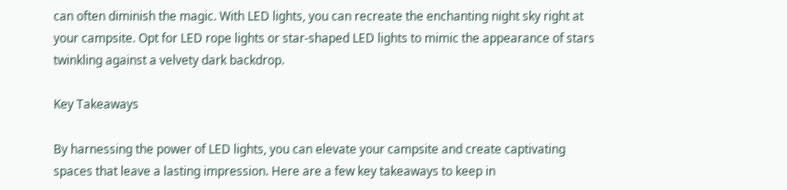can often diminish the magic. With LED lights, you can recreate the enchanting night sky right at your campsite. Opt for LED rope lights or star-shaped LED lights to mimic the appearance of stars twinkling against a velvety dark backdrop.

Key Takeaways

By harnessing the power of LED lights, you can elevate your campsite and create captivating spaces that leave a lasting impression. Here are a few key takeaways to keep in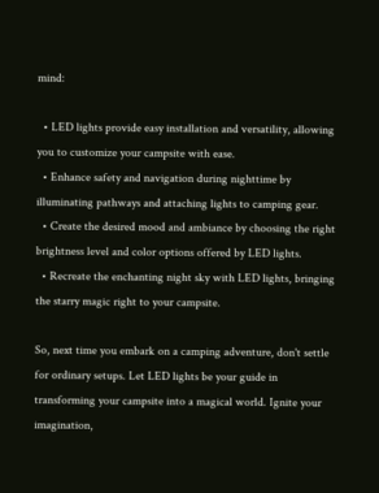mind:

  • LED lights provide easy installation and versatility, allowing you to customize your campsite with ease.
  • Enhance safety and navigation during nighttime by illuminating pathways and attaching lights to camping gear.
  • Create the desired mood and ambiance by choosing the right brightness level and color options offered by LED lights.
  • Recreate the enchanting night sky with LED lights, bringing the starry magic right to your campsite.

So, next time you embark on a camping adventure, don't settle for ordinary setups. Let LED lights be your guide in transforming your campsite into a magical world. Ignite your imagination,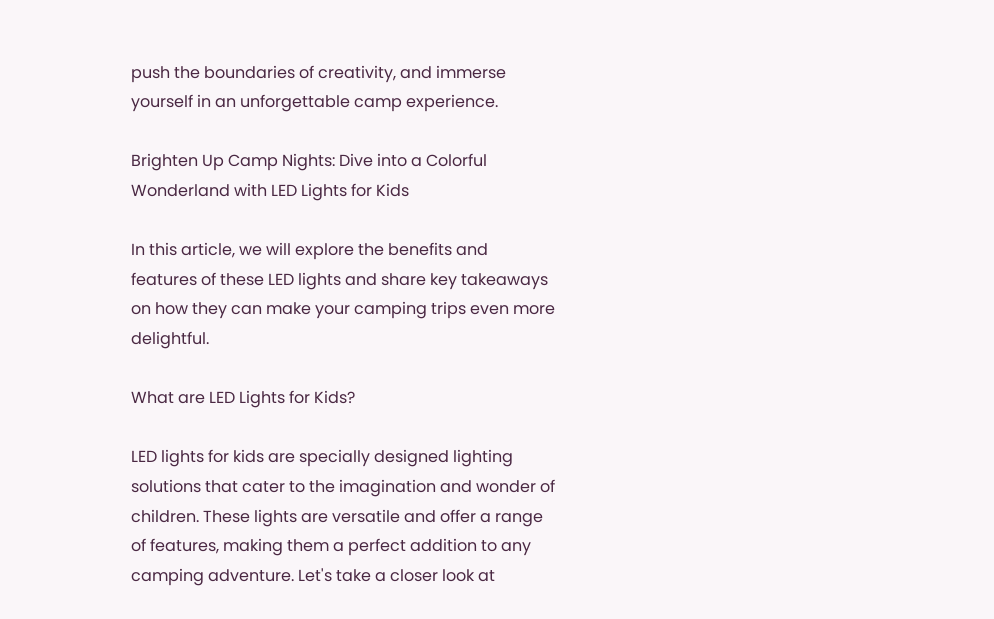push the boundaries of creativity, and immerse yourself in an unforgettable camp experience.

Brighten Up Camp Nights: Dive into a Colorful Wonderland with LED Lights for Kids

In this article, we will explore the benefits and features of these LED lights and share key takeaways on how they can make your camping trips even more delightful.

What are LED Lights for Kids?

LED lights for kids are specially designed lighting solutions that cater to the imagination and wonder of children. These lights are versatile and offer a range of features, making them a perfect addition to any camping adventure. Let's take a closer look at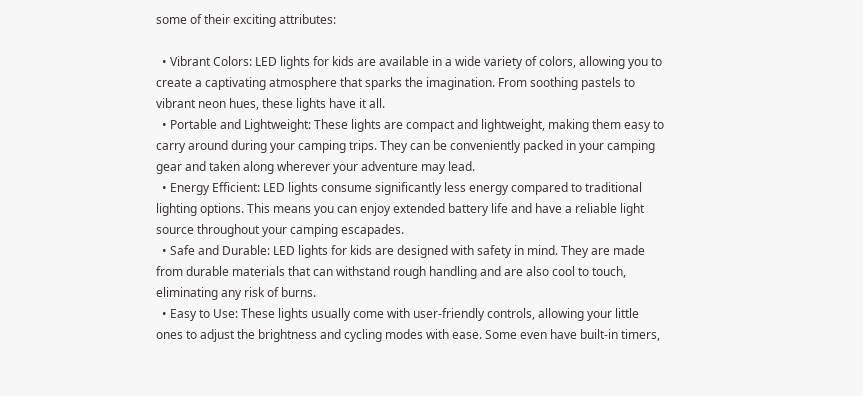some of their exciting attributes:

  • Vibrant Colors: LED lights for kids are available in a wide variety of colors, allowing you to create a captivating atmosphere that sparks the imagination. From soothing pastels to vibrant neon hues, these lights have it all.
  • Portable and Lightweight: These lights are compact and lightweight, making them easy to carry around during your camping trips. They can be conveniently packed in your camping gear and taken along wherever your adventure may lead.
  • Energy Efficient: LED lights consume significantly less energy compared to traditional lighting options. This means you can enjoy extended battery life and have a reliable light source throughout your camping escapades.
  • Safe and Durable: LED lights for kids are designed with safety in mind. They are made from durable materials that can withstand rough handling and are also cool to touch, eliminating any risk of burns.
  • Easy to Use: These lights usually come with user-friendly controls, allowing your little ones to adjust the brightness and cycling modes with ease. Some even have built-in timers,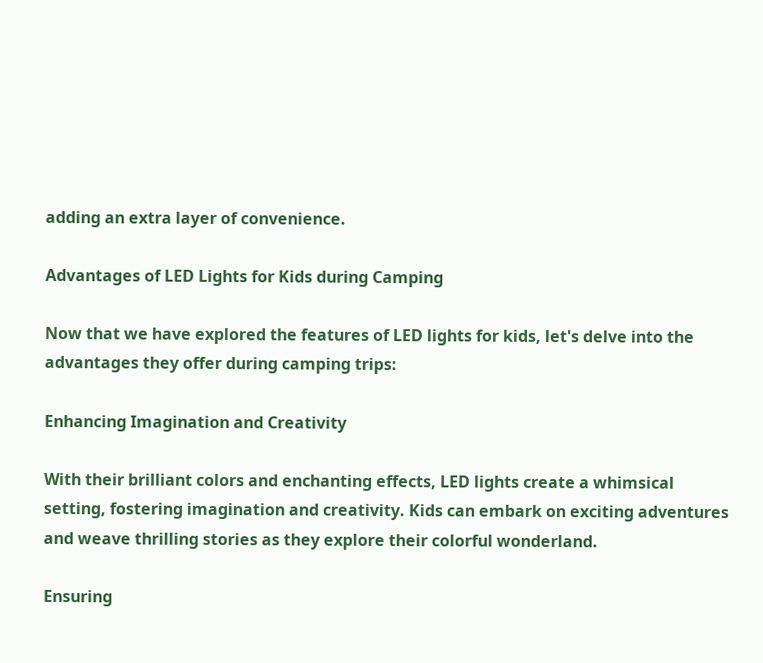adding an extra layer of convenience.

Advantages of LED Lights for Kids during Camping

Now that we have explored the features of LED lights for kids, let's delve into the advantages they offer during camping trips:

Enhancing Imagination and Creativity

With their brilliant colors and enchanting effects, LED lights create a whimsical setting, fostering imagination and creativity. Kids can embark on exciting adventures and weave thrilling stories as they explore their colorful wonderland.

Ensuring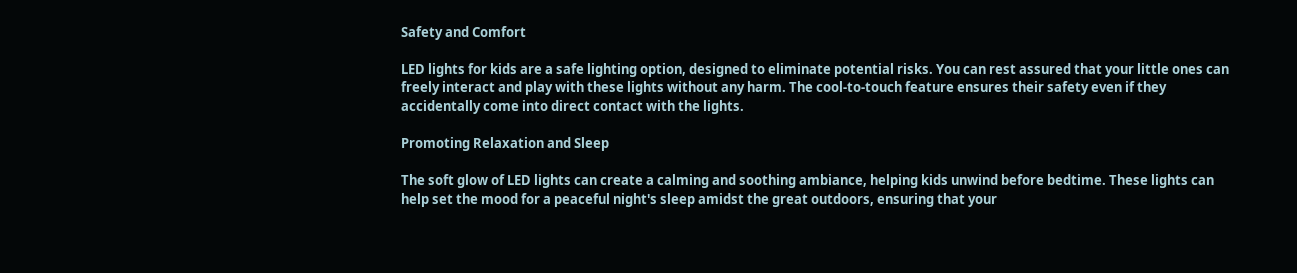Safety and Comfort

LED lights for kids are a safe lighting option, designed to eliminate potential risks. You can rest assured that your little ones can freely interact and play with these lights without any harm. The cool-to-touch feature ensures their safety even if they accidentally come into direct contact with the lights.

Promoting Relaxation and Sleep

The soft glow of LED lights can create a calming and soothing ambiance, helping kids unwind before bedtime. These lights can help set the mood for a peaceful night's sleep amidst the great outdoors, ensuring that your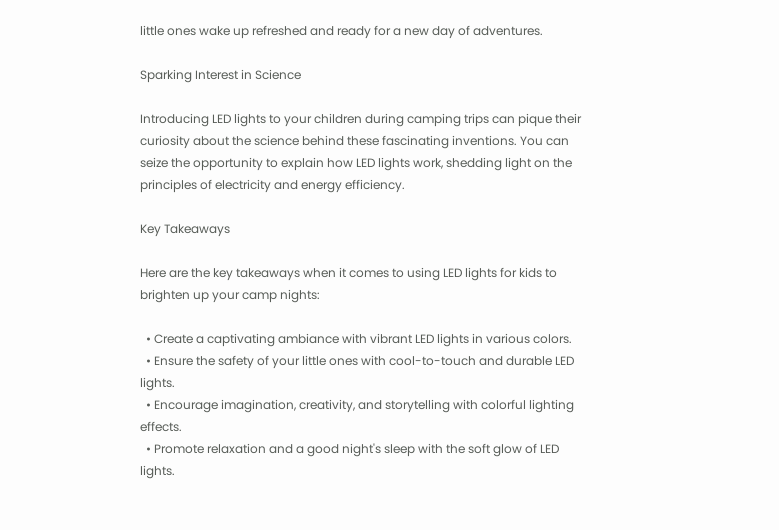little ones wake up refreshed and ready for a new day of adventures.

Sparking Interest in Science

Introducing LED lights to your children during camping trips can pique their curiosity about the science behind these fascinating inventions. You can seize the opportunity to explain how LED lights work, shedding light on the principles of electricity and energy efficiency.

Key Takeaways

Here are the key takeaways when it comes to using LED lights for kids to brighten up your camp nights:

  • Create a captivating ambiance with vibrant LED lights in various colors.
  • Ensure the safety of your little ones with cool-to-touch and durable LED lights.
  • Encourage imagination, creativity, and storytelling with colorful lighting effects.
  • Promote relaxation and a good night's sleep with the soft glow of LED lights.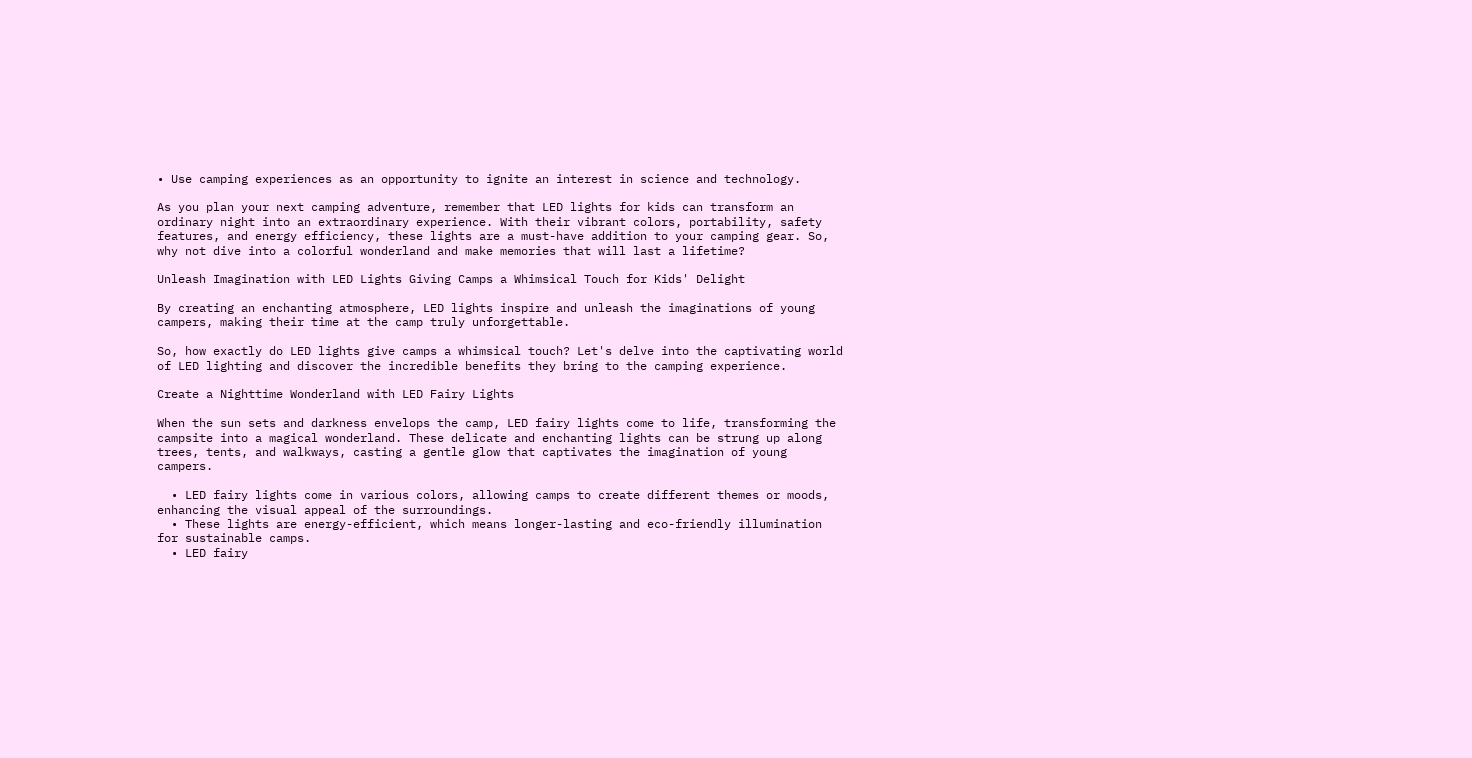• Use camping experiences as an opportunity to ignite an interest in science and technology.

As you plan your next camping adventure, remember that LED lights for kids can transform an ordinary night into an extraordinary experience. With their vibrant colors, portability, safety features, and energy efficiency, these lights are a must-have addition to your camping gear. So, why not dive into a colorful wonderland and make memories that will last a lifetime?

Unleash Imagination with LED Lights Giving Camps a Whimsical Touch for Kids' Delight

By creating an enchanting atmosphere, LED lights inspire and unleash the imaginations of young campers, making their time at the camp truly unforgettable.

So, how exactly do LED lights give camps a whimsical touch? Let's delve into the captivating world of LED lighting and discover the incredible benefits they bring to the camping experience.

Create a Nighttime Wonderland with LED Fairy Lights

When the sun sets and darkness envelops the camp, LED fairy lights come to life, transforming the campsite into a magical wonderland. These delicate and enchanting lights can be strung up along trees, tents, and walkways, casting a gentle glow that captivates the imagination of young campers.

  • LED fairy lights come in various colors, allowing camps to create different themes or moods, enhancing the visual appeal of the surroundings.
  • These lights are energy-efficient, which means longer-lasting and eco-friendly illumination for sustainable camps.
  • LED fairy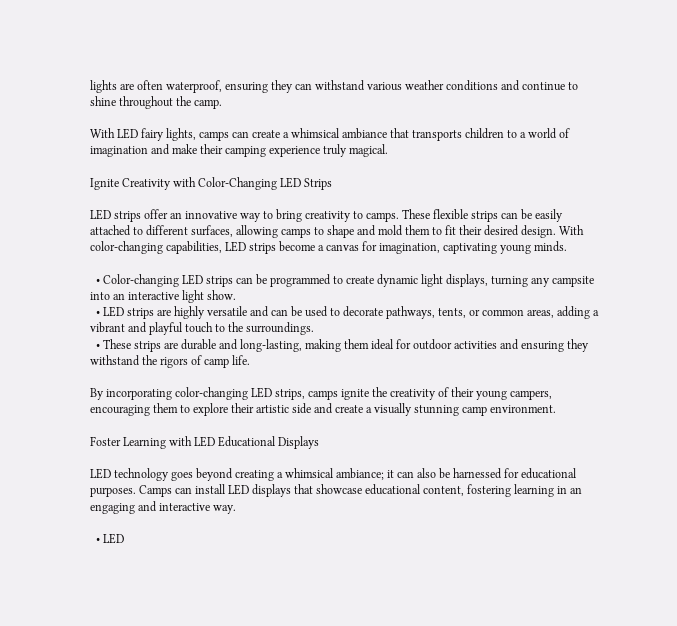lights are often waterproof, ensuring they can withstand various weather conditions and continue to shine throughout the camp.

With LED fairy lights, camps can create a whimsical ambiance that transports children to a world of imagination and make their camping experience truly magical.

Ignite Creativity with Color-Changing LED Strips

LED strips offer an innovative way to bring creativity to camps. These flexible strips can be easily attached to different surfaces, allowing camps to shape and mold them to fit their desired design. With color-changing capabilities, LED strips become a canvas for imagination, captivating young minds.

  • Color-changing LED strips can be programmed to create dynamic light displays, turning any campsite into an interactive light show.
  • LED strips are highly versatile and can be used to decorate pathways, tents, or common areas, adding a vibrant and playful touch to the surroundings.
  • These strips are durable and long-lasting, making them ideal for outdoor activities and ensuring they withstand the rigors of camp life.

By incorporating color-changing LED strips, camps ignite the creativity of their young campers, encouraging them to explore their artistic side and create a visually stunning camp environment.

Foster Learning with LED Educational Displays

LED technology goes beyond creating a whimsical ambiance; it can also be harnessed for educational purposes. Camps can install LED displays that showcase educational content, fostering learning in an engaging and interactive way.

  • LED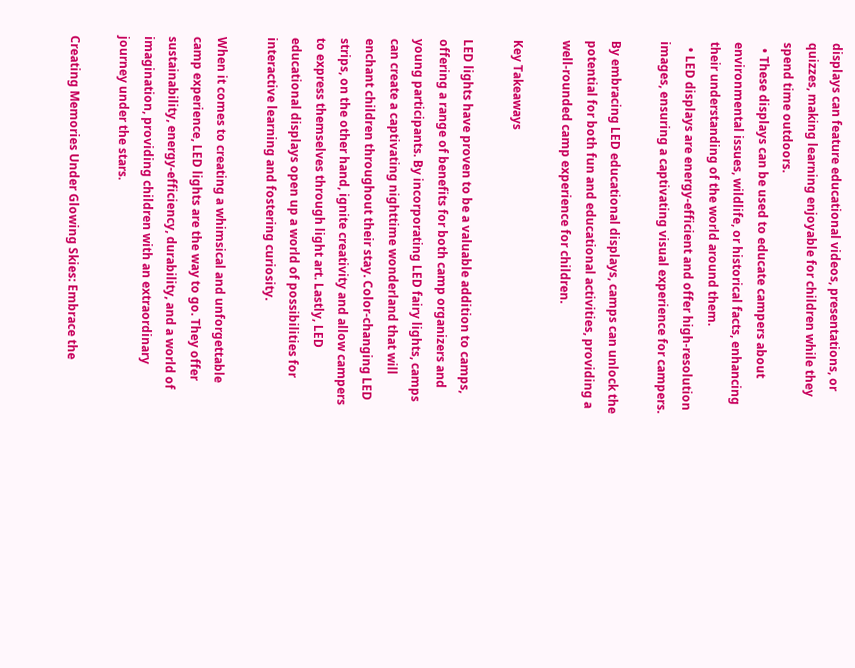displays can feature educational videos, presentations, or quizzes, making learning enjoyable for children while they spend time outdoors.
  • These displays can be used to educate campers about environmental issues, wildlife, or historical facts, enhancing their understanding of the world around them.
  • LED displays are energy-efficient and offer high-resolution images, ensuring a captivating visual experience for campers.

By embracing LED educational displays, camps can unlock the potential for both fun and educational activities, providing a well-rounded camp experience for children.

Key Takeaways

LED lights have proven to be a valuable addition to camps, offering a range of benefits for both camp organizers and young participants. By incorporating LED fairy lights, camps can create a captivating nighttime wonderland that will enchant children throughout their stay. Color-changing LED strips, on the other hand, ignite creativity and allow campers to express themselves through light art. Lastly, LED educational displays open up a world of possibilities for interactive learning and fostering curiosity.

When it comes to creating a whimsical and unforgettable camp experience, LED lights are the way to go. They offer sustainability, energy-efficiency, durability, and a world of imagination, providing children with an extraordinary journey under the stars.

Creating Memories Under Glowing Skies: Embrace the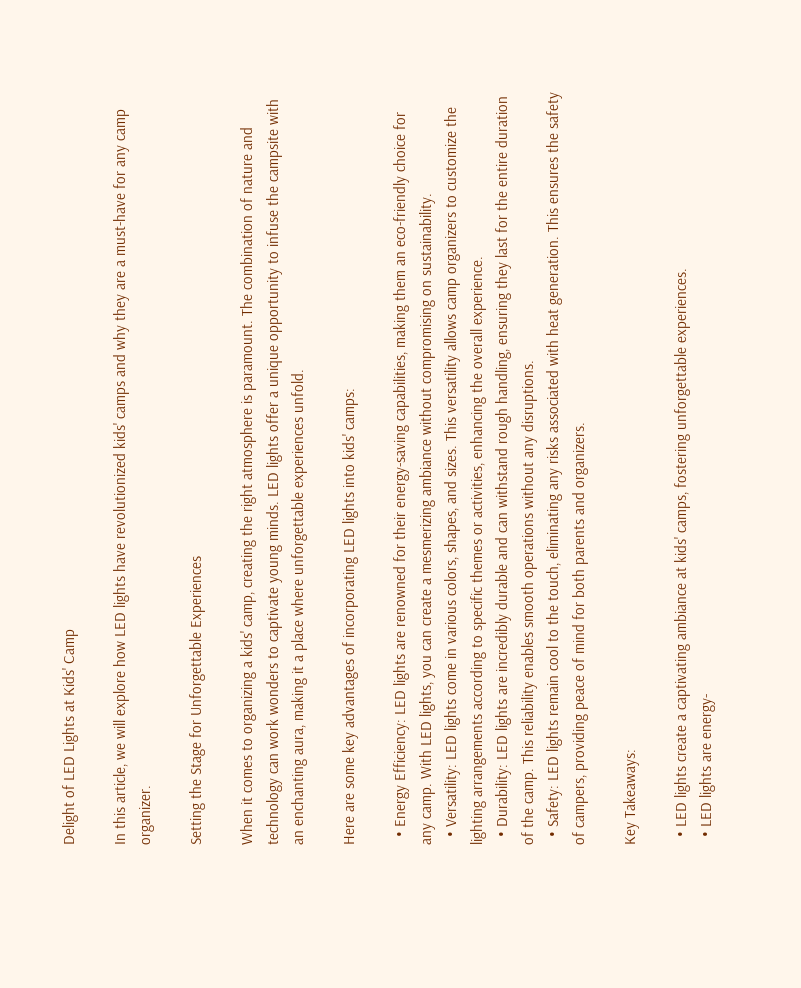Delight of LED Lights at Kids' Camp

In this article, we will explore how LED lights have revolutionized kids' camps and why they are a must-have for any camp organizer.

Setting the Stage for Unforgettable Experiences

When it comes to organizing a kids' camp, creating the right atmosphere is paramount. The combination of nature and technology can work wonders to captivate young minds. LED lights offer a unique opportunity to infuse the campsite with an enchanting aura, making it a place where unforgettable experiences unfold.

Here are some key advantages of incorporating LED lights into kids' camps:

  • Energy Efficiency: LED lights are renowned for their energy-saving capabilities, making them an eco-friendly choice for any camp. With LED lights, you can create a mesmerizing ambiance without compromising on sustainability.
  • Versatility: LED lights come in various colors, shapes, and sizes. This versatility allows camp organizers to customize the lighting arrangements according to specific themes or activities, enhancing the overall experience.
  • Durability: LED lights are incredibly durable and can withstand rough handling, ensuring they last for the entire duration of the camp. This reliability enables smooth operations without any disruptions.
  • Safety: LED lights remain cool to the touch, eliminating any risks associated with heat generation. This ensures the safety of campers, providing peace of mind for both parents and organizers.

Key Takeaways:

  • LED lights create a captivating ambiance at kids' camps, fostering unforgettable experiences.
  • LED lights are energy-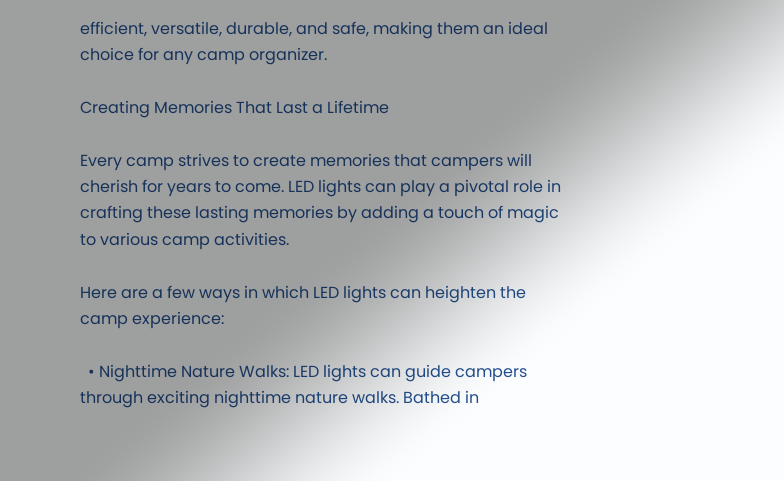efficient, versatile, durable, and safe, making them an ideal choice for any camp organizer.

Creating Memories That Last a Lifetime

Every camp strives to create memories that campers will cherish for years to come. LED lights can play a pivotal role in crafting these lasting memories by adding a touch of magic to various camp activities.

Here are a few ways in which LED lights can heighten the camp experience:

  • Nighttime Nature Walks: LED lights can guide campers through exciting nighttime nature walks. Bathed in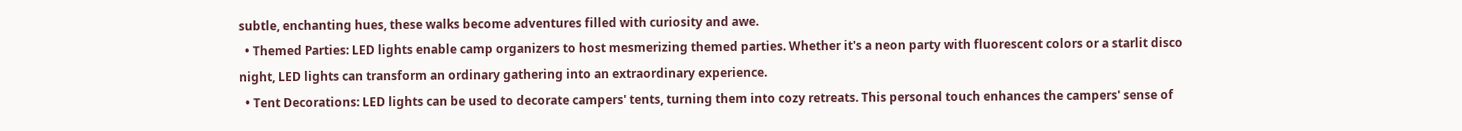subtle, enchanting hues, these walks become adventures filled with curiosity and awe.
  • Themed Parties: LED lights enable camp organizers to host mesmerizing themed parties. Whether it's a neon party with fluorescent colors or a starlit disco night, LED lights can transform an ordinary gathering into an extraordinary experience.
  • Tent Decorations: LED lights can be used to decorate campers' tents, turning them into cozy retreats. This personal touch enhances the campers' sense of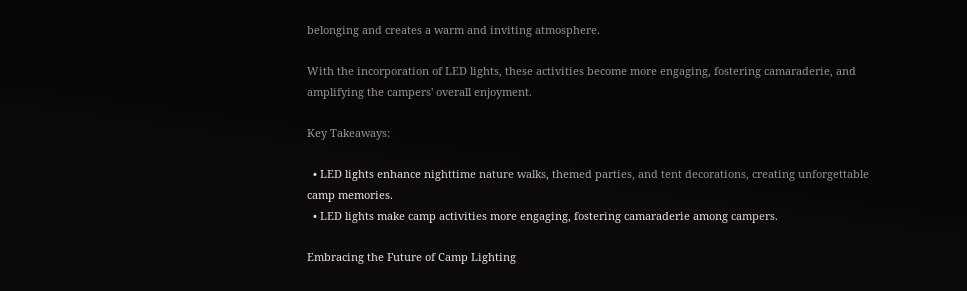belonging and creates a warm and inviting atmosphere.

With the incorporation of LED lights, these activities become more engaging, fostering camaraderie, and amplifying the campers' overall enjoyment.

Key Takeaways:

  • LED lights enhance nighttime nature walks, themed parties, and tent decorations, creating unforgettable camp memories.
  • LED lights make camp activities more engaging, fostering camaraderie among campers.

Embracing the Future of Camp Lighting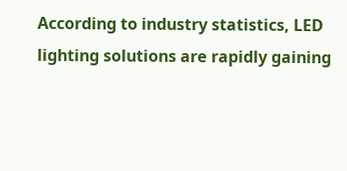According to industry statistics, LED lighting solutions are rapidly gaining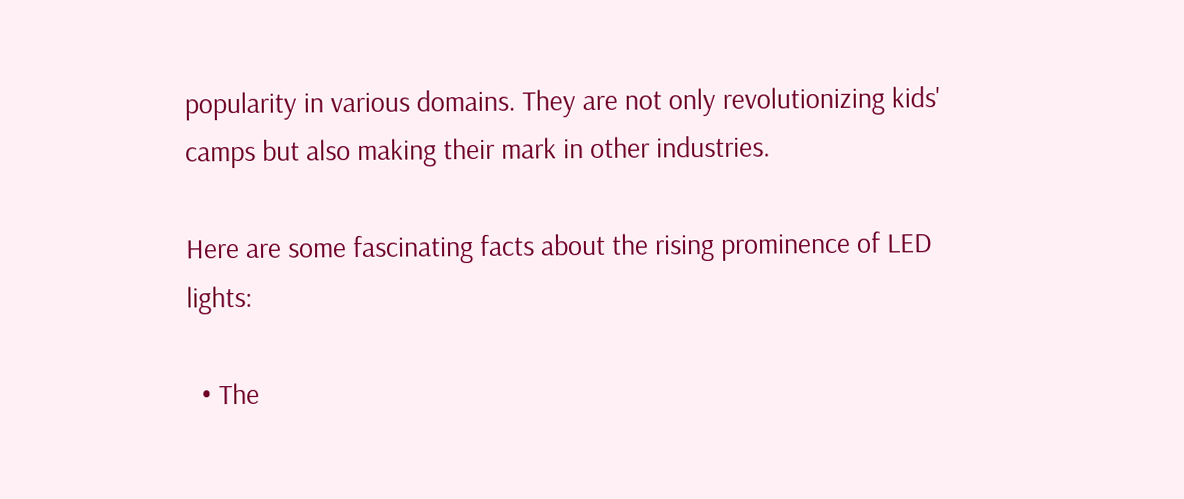popularity in various domains. They are not only revolutionizing kids' camps but also making their mark in other industries.

Here are some fascinating facts about the rising prominence of LED lights:

  • The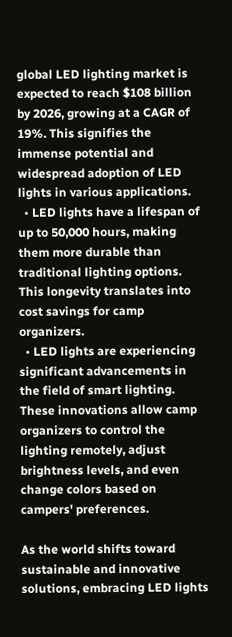global LED lighting market is expected to reach $108 billion by 2026, growing at a CAGR of 19%. This signifies the immense potential and widespread adoption of LED lights in various applications.
  • LED lights have a lifespan of up to 50,000 hours, making them more durable than traditional lighting options. This longevity translates into cost savings for camp organizers.
  • LED lights are experiencing significant advancements in the field of smart lighting. These innovations allow camp organizers to control the lighting remotely, adjust brightness levels, and even change colors based on campers' preferences.

As the world shifts toward sustainable and innovative solutions, embracing LED lights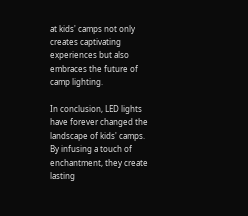at kids' camps not only creates captivating experiences but also embraces the future of camp lighting.

In conclusion, LED lights have forever changed the landscape of kids' camps. By infusing a touch of enchantment, they create lasting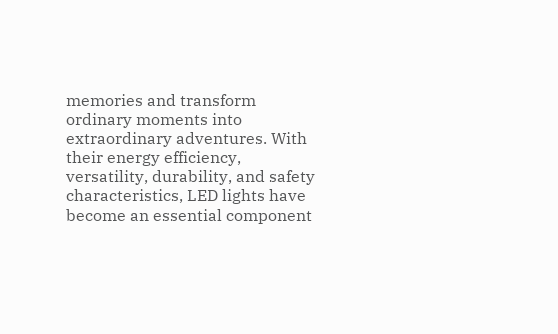memories and transform ordinary moments into extraordinary adventures. With their energy efficiency, versatility, durability, and safety characteristics, LED lights have become an essential component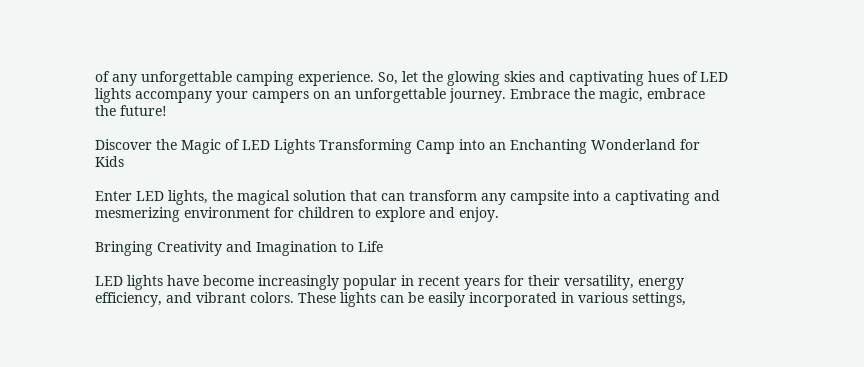of any unforgettable camping experience. So, let the glowing skies and captivating hues of LED lights accompany your campers on an unforgettable journey. Embrace the magic, embrace the future!

Discover the Magic of LED Lights Transforming Camp into an Enchanting Wonderland for Kids

Enter LED lights, the magical solution that can transform any campsite into a captivating and mesmerizing environment for children to explore and enjoy.

Bringing Creativity and Imagination to Life

LED lights have become increasingly popular in recent years for their versatility, energy efficiency, and vibrant colors. These lights can be easily incorporated in various settings,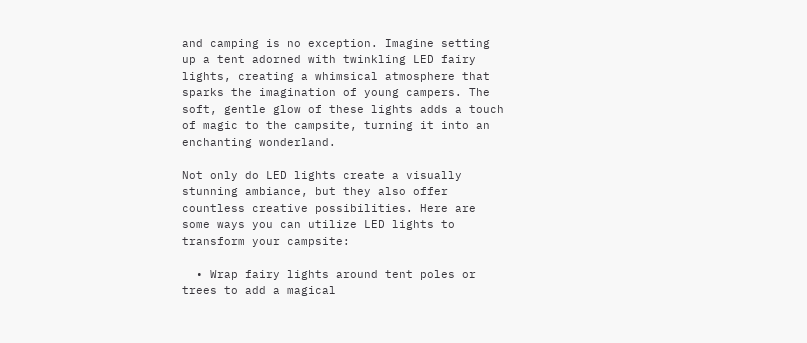and camping is no exception. Imagine setting up a tent adorned with twinkling LED fairy lights, creating a whimsical atmosphere that sparks the imagination of young campers. The soft, gentle glow of these lights adds a touch of magic to the campsite, turning it into an enchanting wonderland.

Not only do LED lights create a visually stunning ambiance, but they also offer countless creative possibilities. Here are some ways you can utilize LED lights to transform your campsite:

  • Wrap fairy lights around tent poles or trees to add a magical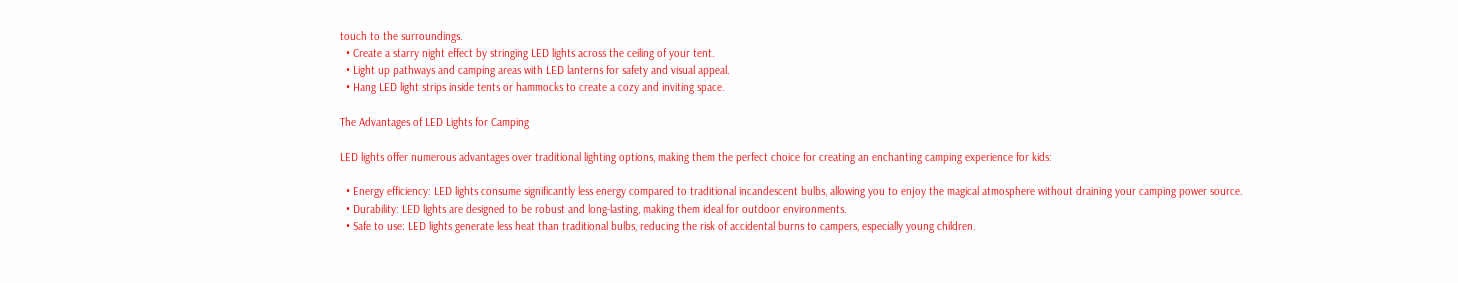touch to the surroundings.
  • Create a starry night effect by stringing LED lights across the ceiling of your tent.
  • Light up pathways and camping areas with LED lanterns for safety and visual appeal.
  • Hang LED light strips inside tents or hammocks to create a cozy and inviting space.

The Advantages of LED Lights for Camping

LED lights offer numerous advantages over traditional lighting options, making them the perfect choice for creating an enchanting camping experience for kids:

  • Energy efficiency: LED lights consume significantly less energy compared to traditional incandescent bulbs, allowing you to enjoy the magical atmosphere without draining your camping power source.
  • Durability: LED lights are designed to be robust and long-lasting, making them ideal for outdoor environments.
  • Safe to use: LED lights generate less heat than traditional bulbs, reducing the risk of accidental burns to campers, especially young children.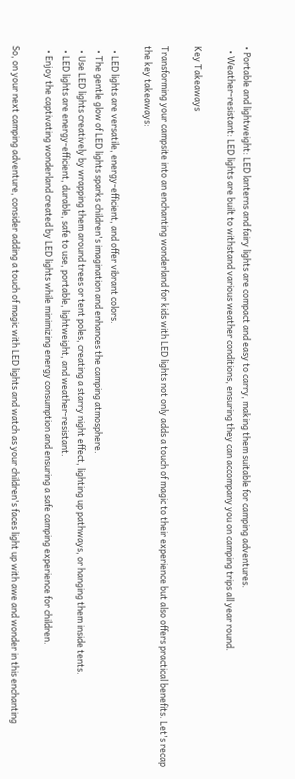• Portable and lightweight: LED lanterns and fairy lights are compact and easy to carry, making them suitable for camping adventures.
  • Weather-resistant: LED lights are built to withstand various weather conditions, ensuring they can accompany you on camping trips all year round.

Key Takeaways

Transforming your campsite into an enchanting wonderland for kids with LED lights not only adds a touch of magic to their experience but also offers practical benefits. Let's recap the key takeaways:

  • LED lights are versatile, energy-efficient, and offer vibrant colors.
  • The gentle glow of LED lights sparks children's imagination and enhances the camping atmosphere.
  • Use LED lights creatively by wrapping them around trees or tent poles, creating a starry night effect, lighting up pathways, or hanging them inside tents.
  • LED lights are energy-efficient, durable, safe to use, portable, lightweight, and weather-resistant.
  • Enjoy the captivating wonderland created by LED lights while minimizing energy consumption and ensuring a safe camping experience for children.

So, on your next camping adventure, consider adding a touch of magic with LED lights and watch as your children's faces light up with awe and wonder in this enchanting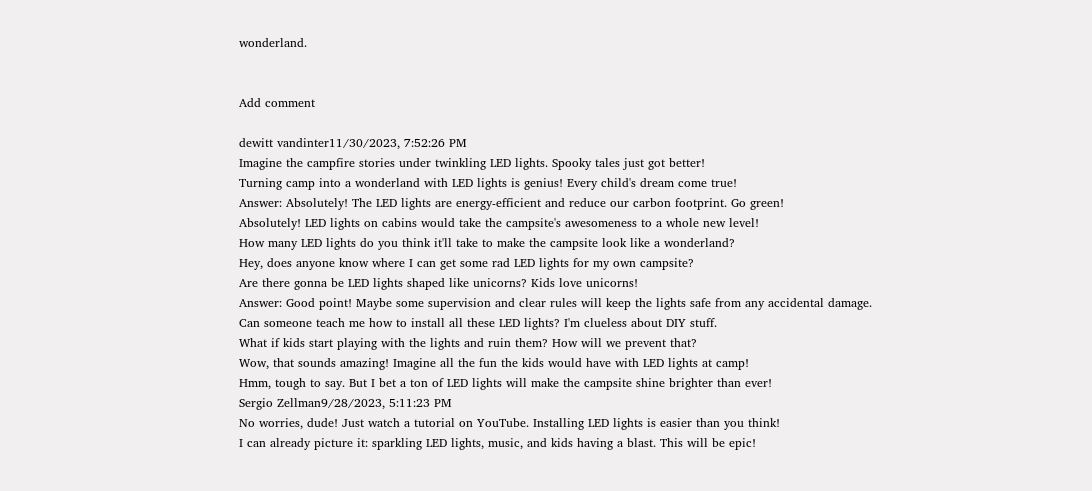wonderland.


Add comment

dewitt vandinter11/30/2023, 7:52:26 PM
Imagine the campfire stories under twinkling LED lights. Spooky tales just got better!
Turning camp into a wonderland with LED lights is genius! Every child's dream come true!
Answer: Absolutely! The LED lights are energy-efficient and reduce our carbon footprint. Go green!
Absolutely! LED lights on cabins would take the campsite's awesomeness to a whole new level!
How many LED lights do you think it'll take to make the campsite look like a wonderland?
Hey, does anyone know where I can get some rad LED lights for my own campsite?
Are there gonna be LED lights shaped like unicorns? Kids love unicorns!
Answer: Good point! Maybe some supervision and clear rules will keep the lights safe from any accidental damage.
Can someone teach me how to install all these LED lights? I'm clueless about DIY stuff.
What if kids start playing with the lights and ruin them? How will we prevent that?
Wow, that sounds amazing! Imagine all the fun the kids would have with LED lights at camp!
Hmm, tough to say. But I bet a ton of LED lights will make the campsite shine brighter than ever!
Sergio Zellman9/28/2023, 5:11:23 PM
No worries, dude! Just watch a tutorial on YouTube. Installing LED lights is easier than you think!
I can already picture it: sparkling LED lights, music, and kids having a blast. This will be epic!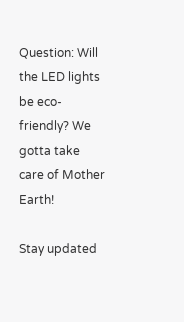Question: Will the LED lights be eco-friendly? We gotta take care of Mother Earth!

Stay updated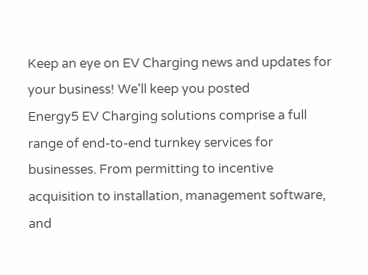Keep an eye on EV Charging news and updates for your business! We'll keep you posted
Energy5 EV Charging solutions comprise a full range of end-to-end turnkey services for businesses. From permitting to incentive acquisition to installation, management software, and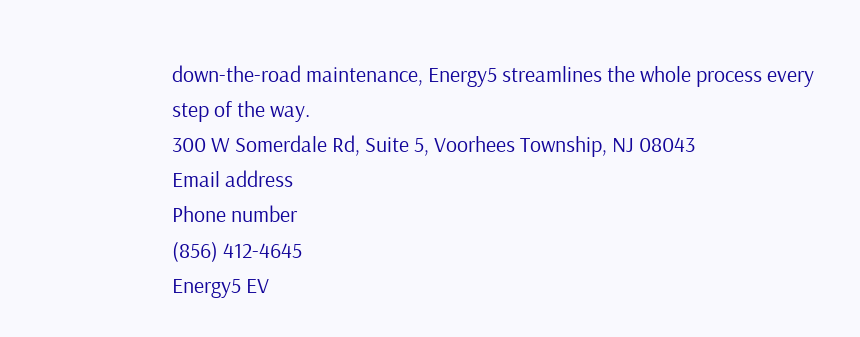down-the-road maintenance, Energy5 streamlines the whole process every step of the way.
300 W Somerdale Rd, Suite 5, Voorhees Township, NJ 08043
Email address
Phone number
(856) 412-4645
Energy5 EV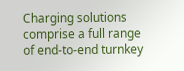Charging solutions comprise a full range of end-to-end turnkey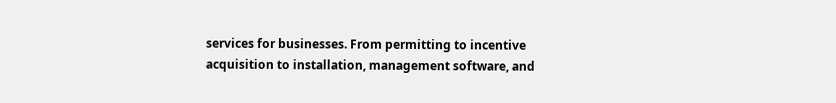services for businesses. From permitting to incentive acquisition to installation, management software, and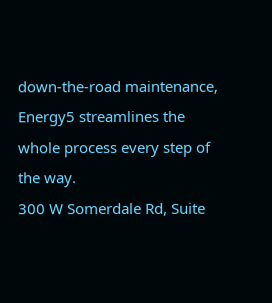down-the-road maintenance, Energy5 streamlines the whole process every step of the way.
300 W Somerdale Rd, Suite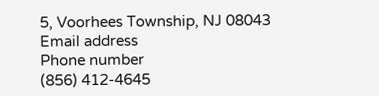5, Voorhees Township, NJ 08043
Email address
Phone number
(856) 412-4645